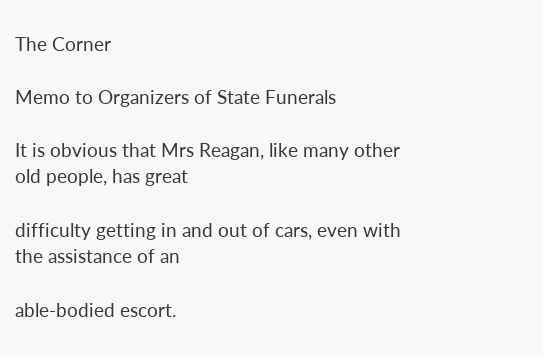The Corner

Memo to Organizers of State Funerals

It is obvious that Mrs Reagan, like many other old people, has great

difficulty getting in and out of cars, even with the assistance of an

able-bodied escort.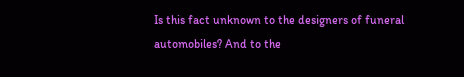Is this fact unknown to the designers of funeral automobiles? And to the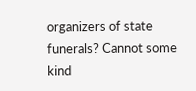organizers of state funerals? Cannot some kind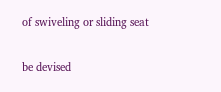of swiveling or sliding seat

be devised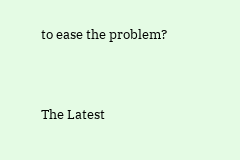to ease the problem?


The Latest